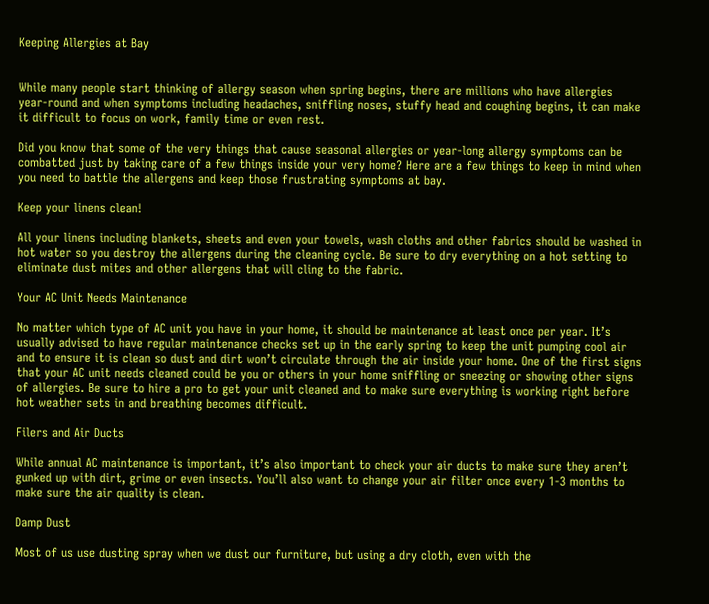Keeping Allergies at Bay


While many people start thinking of allergy season when spring begins, there are millions who have allergies year-round and when symptoms including headaches, sniffling noses, stuffy head and coughing begins, it can make it difficult to focus on work, family time or even rest.

Did you know that some of the very things that cause seasonal allergies or year-long allergy symptoms can be combatted just by taking care of a few things inside your very home? Here are a few things to keep in mind when you need to battle the allergens and keep those frustrating symptoms at bay.

Keep your linens clean!

All your linens including blankets, sheets and even your towels, wash cloths and other fabrics should be washed in hot water so you destroy the allergens during the cleaning cycle. Be sure to dry everything on a hot setting to eliminate dust mites and other allergens that will cling to the fabric.

Your AC Unit Needs Maintenance

No matter which type of AC unit you have in your home, it should be maintenance at least once per year. It’s usually advised to have regular maintenance checks set up in the early spring to keep the unit pumping cool air and to ensure it is clean so dust and dirt won’t circulate through the air inside your home. One of the first signs that your AC unit needs cleaned could be you or others in your home sniffling or sneezing or showing other signs of allergies. Be sure to hire a pro to get your unit cleaned and to make sure everything is working right before hot weather sets in and breathing becomes difficult.

Filers and Air Ducts

While annual AC maintenance is important, it’s also important to check your air ducts to make sure they aren’t gunked up with dirt, grime or even insects. You’ll also want to change your air filter once every 1-3 months to make sure the air quality is clean.

Damp Dust

Most of us use dusting spray when we dust our furniture, but using a dry cloth, even with the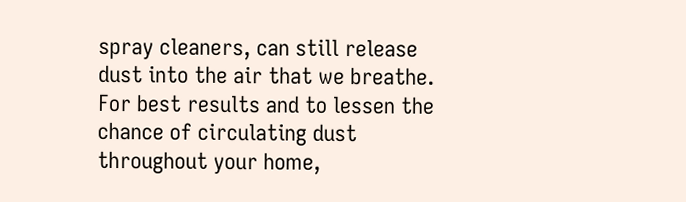spray cleaners, can still release dust into the air that we breathe. For best results and to lessen the chance of circulating dust throughout your home,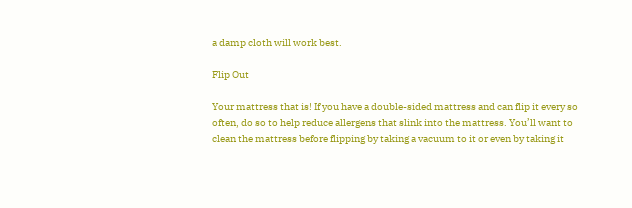a damp cloth will work best.

Flip Out

Your mattress that is! If you have a double-sided mattress and can flip it every so often, do so to help reduce allergens that slink into the mattress. You’ll want to clean the mattress before flipping by taking a vacuum to it or even by taking it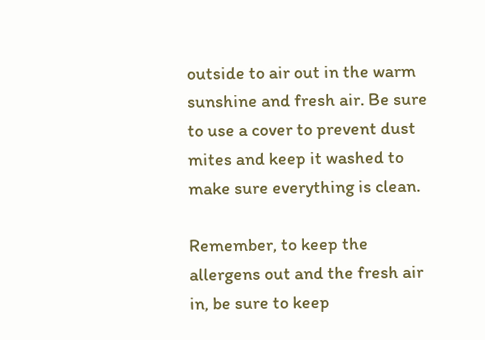outside to air out in the warm sunshine and fresh air. Be sure to use a cover to prevent dust mites and keep it washed to make sure everything is clean.

Remember, to keep the allergens out and the fresh air in, be sure to keep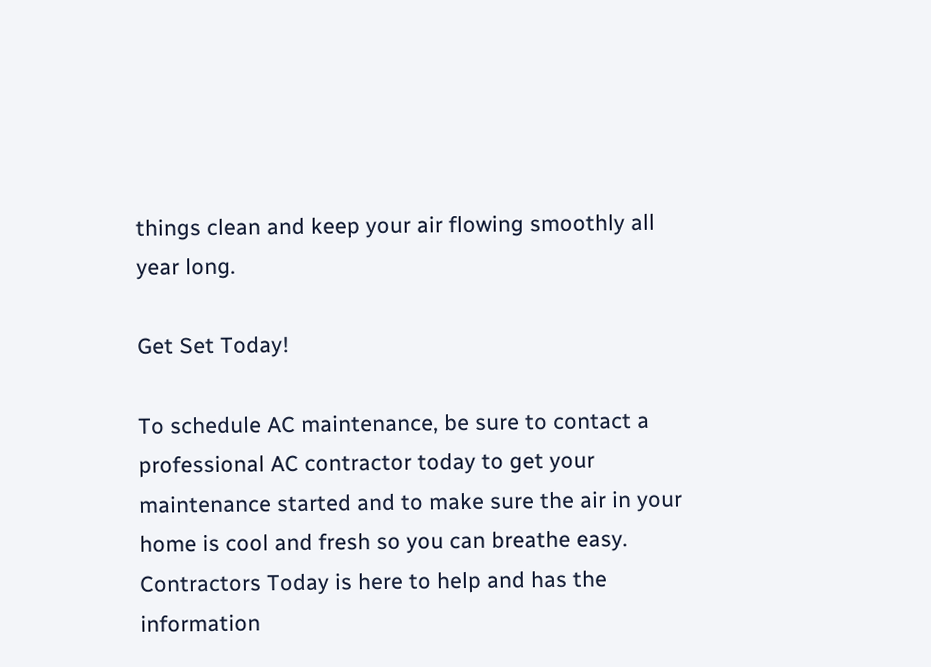things clean and keep your air flowing smoothly all year long.

Get Set Today!

To schedule AC maintenance, be sure to contact a professional AC contractor today to get your maintenance started and to make sure the air in your home is cool and fresh so you can breathe easy. Contractors Today is here to help and has the information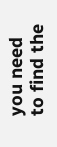you need to find the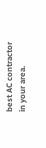best AC contractor in your area.